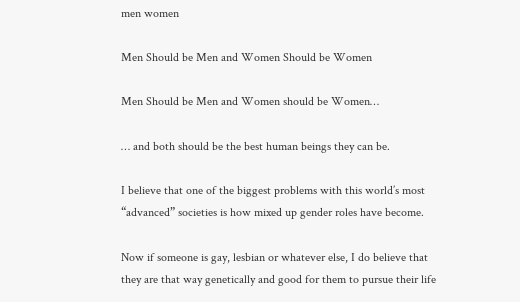men women

Men Should be Men and Women Should be Women

Men Should be Men and Women should be Women…

… and both should be the best human beings they can be.

I believe that one of the biggest problems with this world’s most “advanced” societies is how mixed up gender roles have become.

Now if someone is gay, lesbian or whatever else, I do believe that they are that way genetically and good for them to pursue their life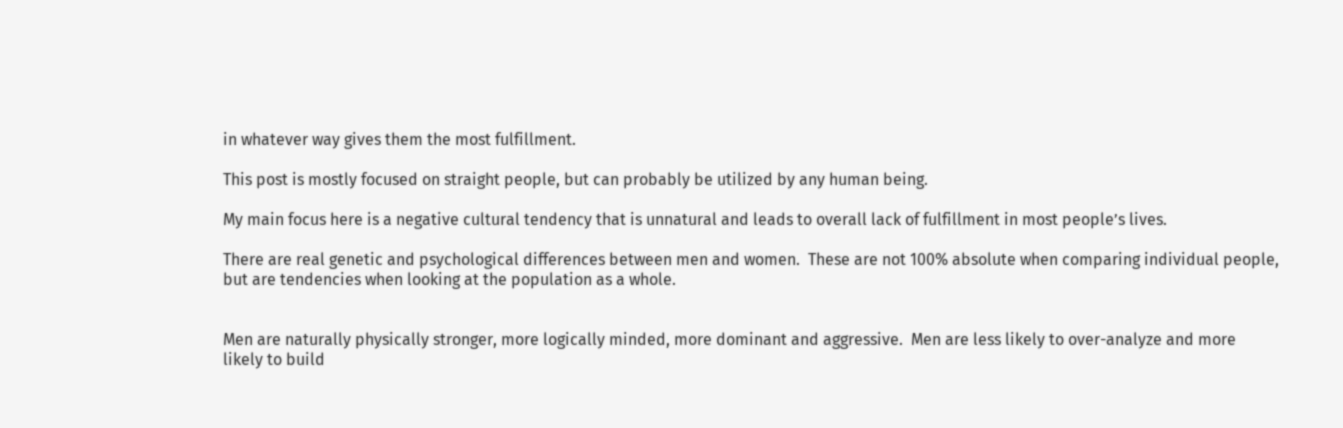in whatever way gives them the most fulfillment.

This post is mostly focused on straight people, but can probably be utilized by any human being.

My main focus here is a negative cultural tendency that is unnatural and leads to overall lack of fulfillment in most people’s lives.

There are real genetic and psychological differences between men and women.  These are not 100% absolute when comparing individual people, but are tendencies when looking at the population as a whole.


Men are naturally physically stronger, more logically minded, more dominant and aggressive.  Men are less likely to over-analyze and more likely to build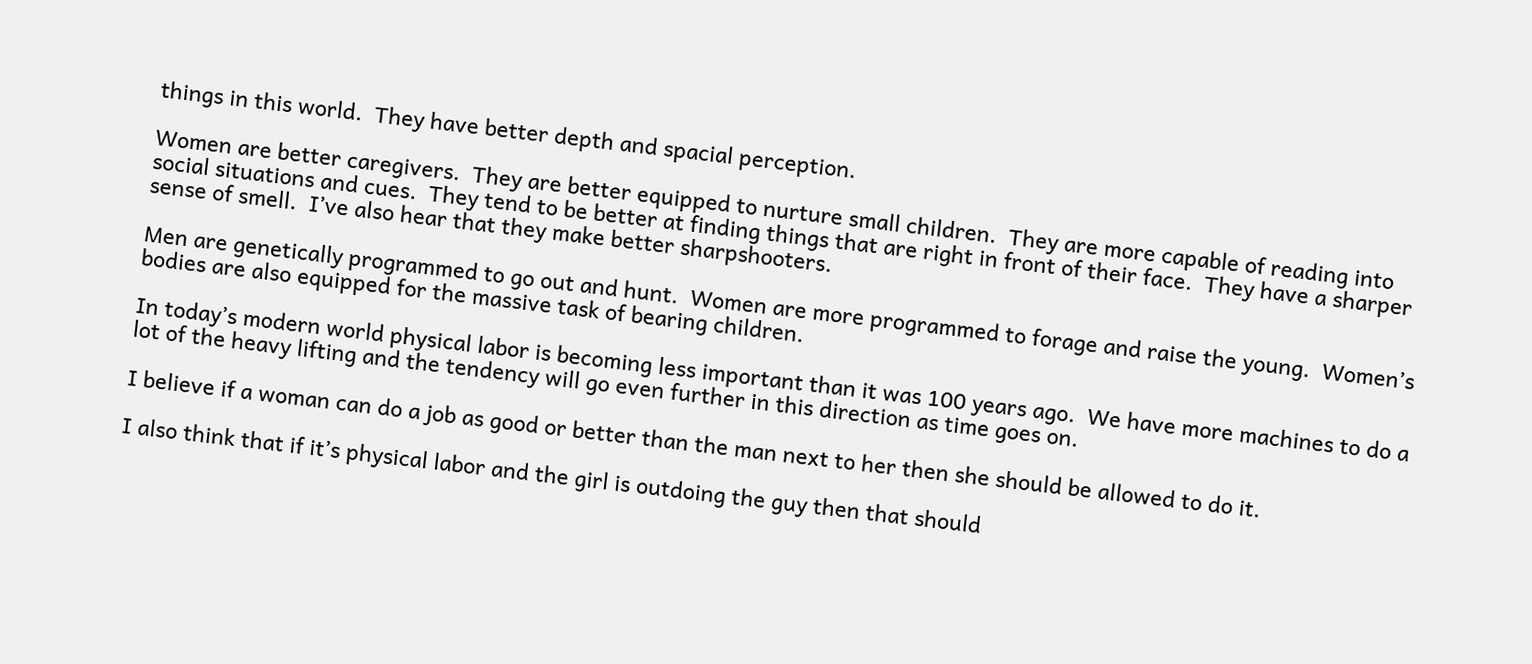things in this world.  They have better depth and spacial perception.

Women are better caregivers.  They are better equipped to nurture small children.  They are more capable of reading into social situations and cues.  They tend to be better at finding things that are right in front of their face.  They have a sharper sense of smell.  I’ve also hear that they make better sharpshooters.

Men are genetically programmed to go out and hunt.  Women are more programmed to forage and raise the young.  Women’s bodies are also equipped for the massive task of bearing children.

In today’s modern world physical labor is becoming less important than it was 100 years ago.  We have more machines to do a lot of the heavy lifting and the tendency will go even further in this direction as time goes on.

I believe if a woman can do a job as good or better than the man next to her then she should be allowed to do it.

I also think that if it’s physical labor and the girl is outdoing the guy then that should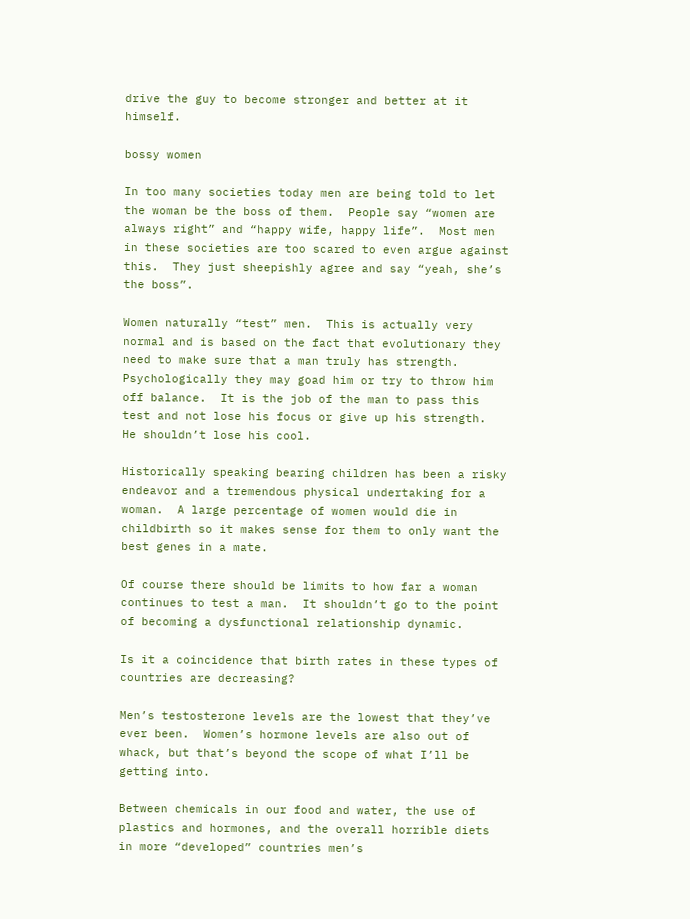drive the guy to become stronger and better at it himself.

bossy women

In too many societies today men are being told to let the woman be the boss of them.  People say “women are always right” and “happy wife, happy life”.  Most men in these societies are too scared to even argue against this.  They just sheepishly agree and say “yeah, she’s the boss”.

Women naturally “test” men.  This is actually very normal and is based on the fact that evolutionary they need to make sure that a man truly has strength.  Psychologically they may goad him or try to throw him off balance.  It is the job of the man to pass this test and not lose his focus or give up his strength.  He shouldn’t lose his cool.

Historically speaking bearing children has been a risky endeavor and a tremendous physical undertaking for a woman.  A large percentage of women would die in childbirth so it makes sense for them to only want the best genes in a mate.

Of course there should be limits to how far a woman continues to test a man.  It shouldn’t go to the point of becoming a dysfunctional relationship dynamic.

Is it a coincidence that birth rates in these types of countries are decreasing?

Men’s testosterone levels are the lowest that they’ve ever been.  Women’s hormone levels are also out of whack, but that’s beyond the scope of what I’ll be getting into.

Between chemicals in our food and water, the use of plastics and hormones, and the overall horrible diets in more “developed” countries men’s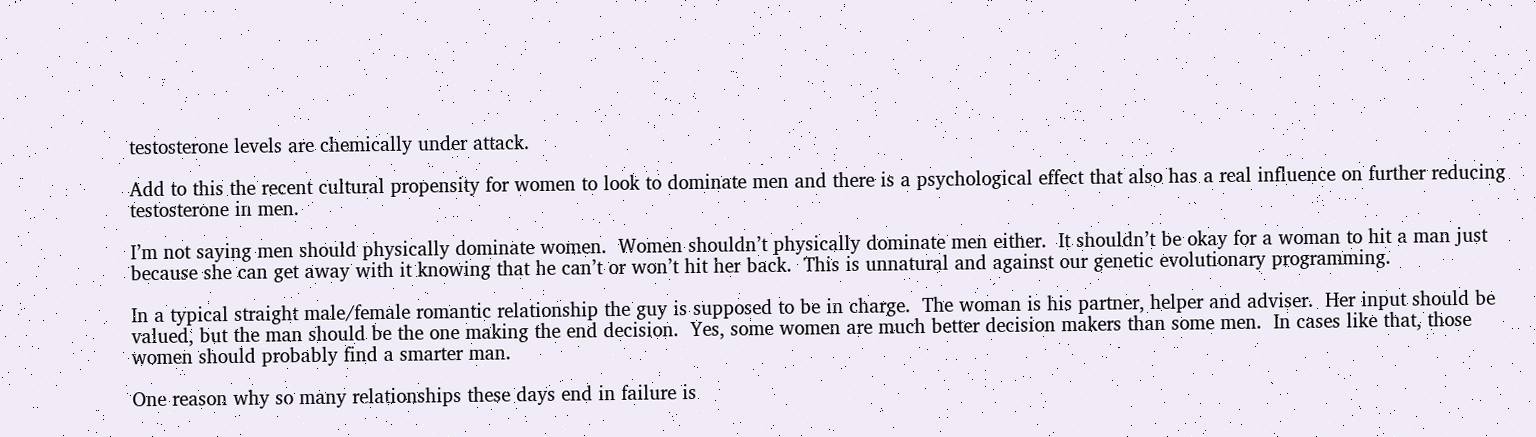testosterone levels are chemically under attack.

Add to this the recent cultural propensity for women to look to dominate men and there is a psychological effect that also has a real influence on further reducing testosterone in men.

I’m not saying men should physically dominate women.  Women shouldn’t physically dominate men either.  It shouldn’t be okay for a woman to hit a man just because she can get away with it knowing that he can’t or won’t hit her back.  This is unnatural and against our genetic evolutionary programming.

In a typical straight male/female romantic relationship the guy is supposed to be in charge.  The woman is his partner, helper and adviser.  Her input should be valued, but the man should be the one making the end decision.  Yes, some women are much better decision makers than some men.  In cases like that, those women should probably find a smarter man.

One reason why so many relationships these days end in failure is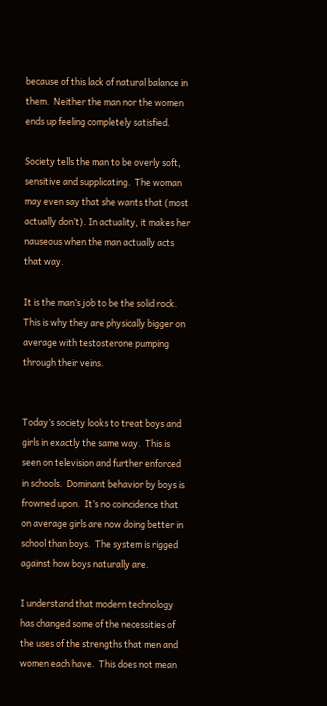because of this lack of natural balance in them.  Neither the man nor the women ends up feeling completely satisfied.

Society tells the man to be overly soft, sensitive and supplicating.  The woman may even say that she wants that (most actually don’t). In actuality, it makes her nauseous when the man actually acts that way.

It is the man’s job to be the solid rock.  This is why they are physically bigger on average with testosterone pumping through their veins.


Today’s society looks to treat boys and girls in exactly the same way.  This is seen on television and further enforced in schools.  Dominant behavior by boys is frowned upon.  It’s no coincidence that on average girls are now doing better in school than boys.  The system is rigged against how boys naturally are.

I understand that modern technology has changed some of the necessities of the uses of the strengths that men and women each have.  This does not mean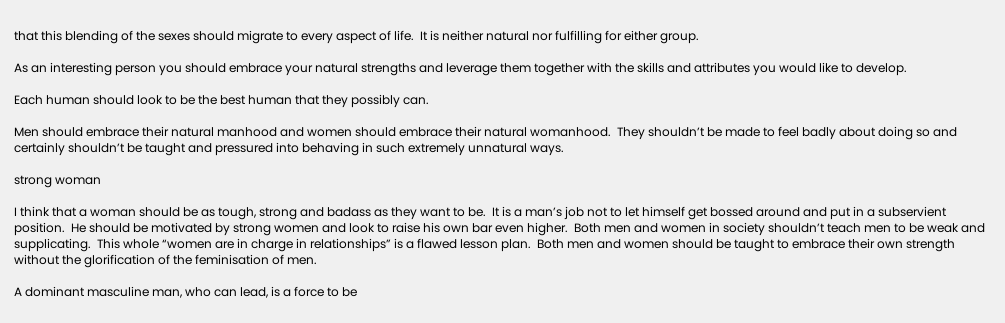that this blending of the sexes should migrate to every aspect of life.  It is neither natural nor fulfilling for either group.

As an interesting person you should embrace your natural strengths and leverage them together with the skills and attributes you would like to develop.

Each human should look to be the best human that they possibly can.

Men should embrace their natural manhood and women should embrace their natural womanhood.  They shouldn’t be made to feel badly about doing so and certainly shouldn’t be taught and pressured into behaving in such extremely unnatural ways.

strong woman

I think that a woman should be as tough, strong and badass as they want to be.  It is a man’s job not to let himself get bossed around and put in a subservient position.  He should be motivated by strong women and look to raise his own bar even higher.  Both men and women in society shouldn’t teach men to be weak and supplicating.  This whole “women are in charge in relationships” is a flawed lesson plan.  Both men and women should be taught to embrace their own strength without the glorification of the feminisation of men.

A dominant masculine man, who can lead, is a force to be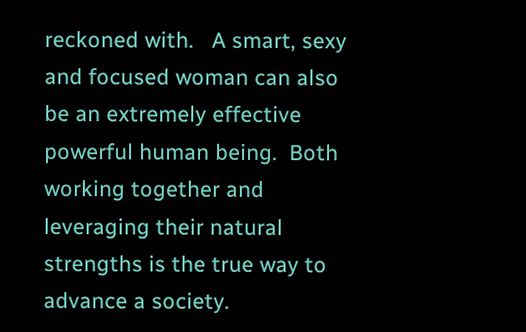reckoned with.   A smart, sexy and focused woman can also be an extremely effective powerful human being.  Both working together and leveraging their natural strengths is the true way to advance a society.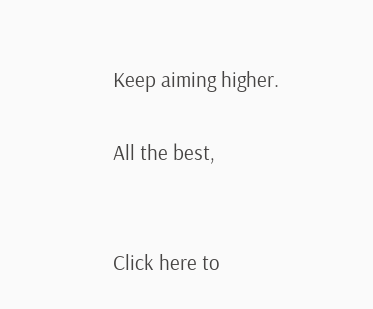Keep aiming higher.

All the best,


Click here to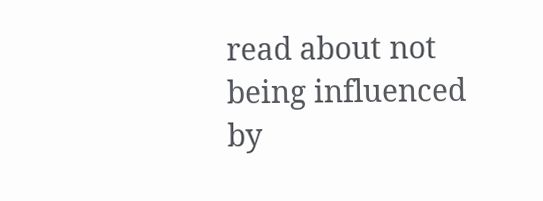read about not being influenced by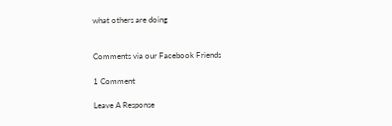what others are doing


Comments via our Facebook Friends

1 Comment

Leave A Response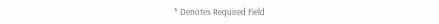* Denotes Required Field